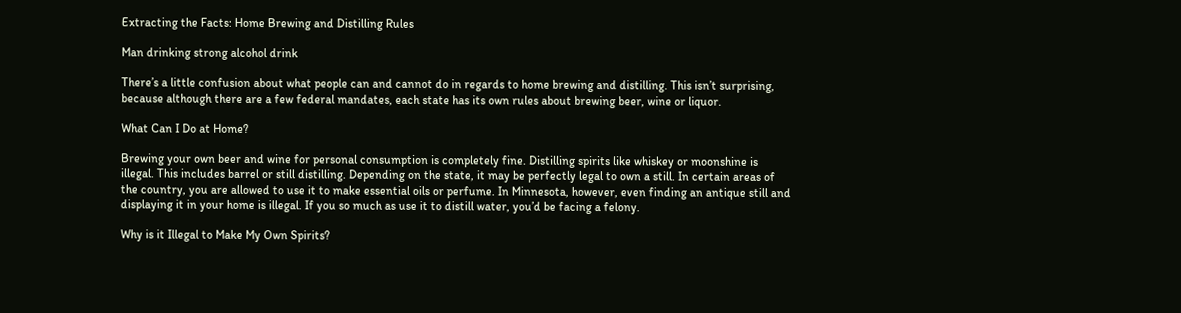Extracting the Facts: Home Brewing and Distilling Rules

Man drinking strong alcohol drink

There’s a little confusion about what people can and cannot do in regards to home brewing and distilling. This isn’t surprising, because although there are a few federal mandates, each state has its own rules about brewing beer, wine or liquor.

What Can I Do at Home?

Brewing your own beer and wine for personal consumption is completely fine. Distilling spirits like whiskey or moonshine is illegal. This includes barrel or still distilling. Depending on the state, it may be perfectly legal to own a still. In certain areas of the country, you are allowed to use it to make essential oils or perfume. In Minnesota, however, even finding an antique still and displaying it in your home is illegal. If you so much as use it to distill water, you’d be facing a felony.

Why is it Illegal to Make My Own Spirits?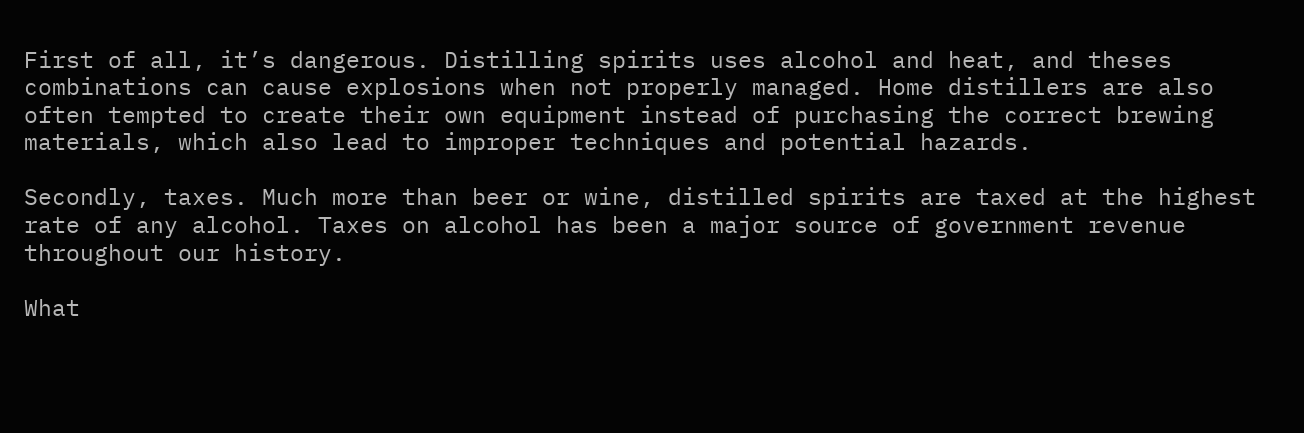First of all, it’s dangerous. Distilling spirits uses alcohol and heat, and theses combinations can cause explosions when not properly managed. Home distillers are also often tempted to create their own equipment instead of purchasing the correct brewing materials, which also lead to improper techniques and potential hazards.

Secondly, taxes. Much more than beer or wine, distilled spirits are taxed at the highest rate of any alcohol. Taxes on alcohol has been a major source of government revenue throughout our history.

What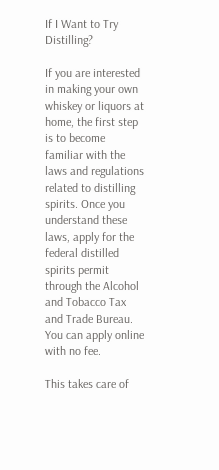If I Want to Try Distilling?

If you are interested in making your own whiskey or liquors at home, the first step is to become familiar with the laws and regulations related to distilling spirits. Once you understand these laws, apply for the federal distilled spirits permit through the Alcohol and Tobacco Tax and Trade Bureau. You can apply online with no fee.

This takes care of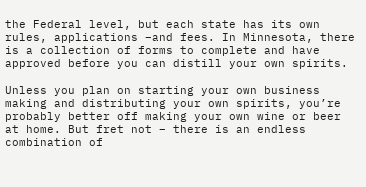the Federal level, but each state has its own rules, applications –and fees. In Minnesota, there is a collection of forms to complete and have approved before you can distill your own spirits.

Unless you plan on starting your own business making and distributing your own spirits, you’re probably better off making your own wine or beer at home. But fret not – there is an endless combination of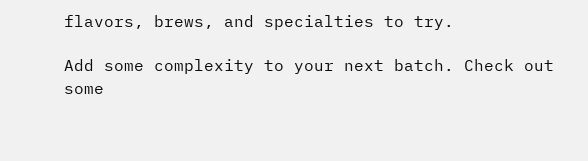flavors, brews, and specialties to try.

Add some complexity to your next batch. Check out some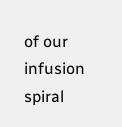of our infusion spiral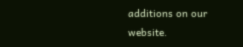additions on our website.